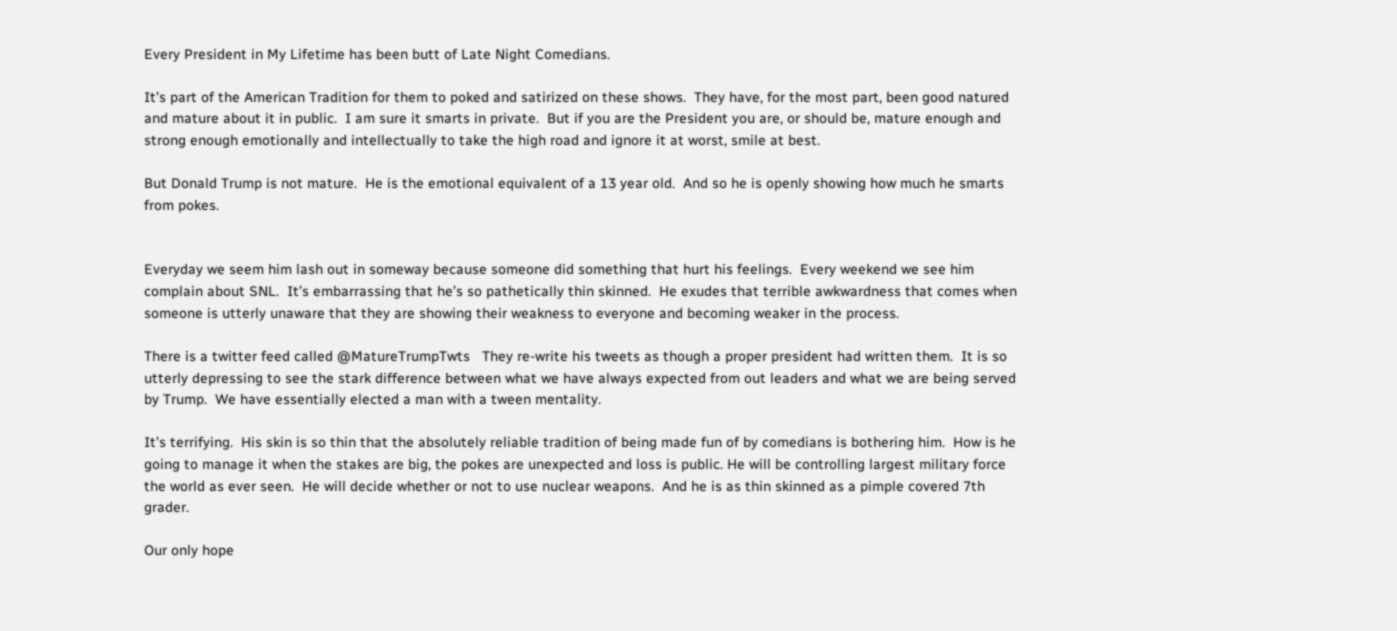Every President in My Lifetime has been butt of Late Night Comedians.

It’s part of the American Tradition for them to poked and satirized on these shows.  They have, for the most part, been good natured and mature about it in public.  I am sure it smarts in private.  But if you are the President you are, or should be, mature enough and strong enough emotionally and intellectually to take the high road and ignore it at worst, smile at best.

But Donald Trump is not mature.  He is the emotional equivalent of a 13 year old.  And so he is openly showing how much he smarts from pokes.


Everyday we seem him lash out in someway because someone did something that hurt his feelings.  Every weekend we see him complain about SNL.  It’s embarrassing that he’s so pathetically thin skinned.  He exudes that terrible awkwardness that comes when someone is utterly unaware that they are showing their weakness to everyone and becoming weaker in the process.

There is a twitter feed called @MatureTrumpTwts   They re-write his tweets as though a proper president had written them.  It is so utterly depressing to see the stark difference between what we have always expected from out leaders and what we are being served by Trump.  We have essentially elected a man with a tween mentality.

It’s terrifying.  His skin is so thin that the absolutely reliable tradition of being made fun of by comedians is bothering him.  How is he going to manage it when the stakes are big, the pokes are unexpected and loss is public. He will be controlling largest military force the world as ever seen.  He will decide whether or not to use nuclear weapons.  And he is as thin skinned as a pimple covered 7th grader.

Our only hope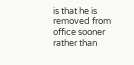is that he is removed from office sooner rather than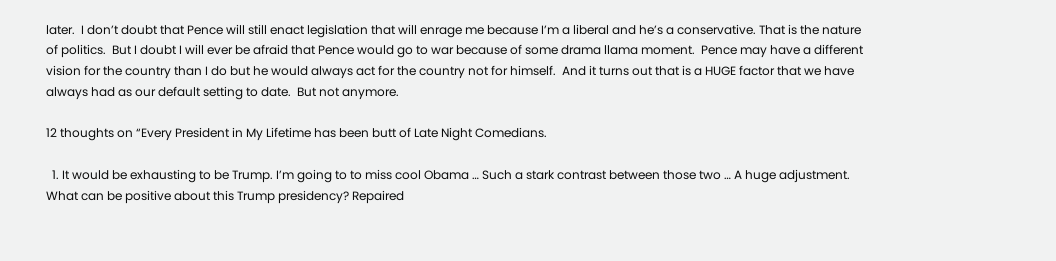later.  I don’t doubt that Pence will still enact legislation that will enrage me because I’m a liberal and he’s a conservative. That is the nature of politics.  But I doubt I will ever be afraid that Pence would go to war because of some drama llama moment.  Pence may have a different vision for the country than I do but he would always act for the country not for himself.  And it turns out that is a HUGE factor that we have always had as our default setting to date.  But not anymore.

12 thoughts on “Every President in My Lifetime has been butt of Late Night Comedians.

  1. It would be exhausting to be Trump. I’m going to to miss cool Obama … Such a stark contrast between those two … A huge adjustment. What can be positive about this Trump presidency? Repaired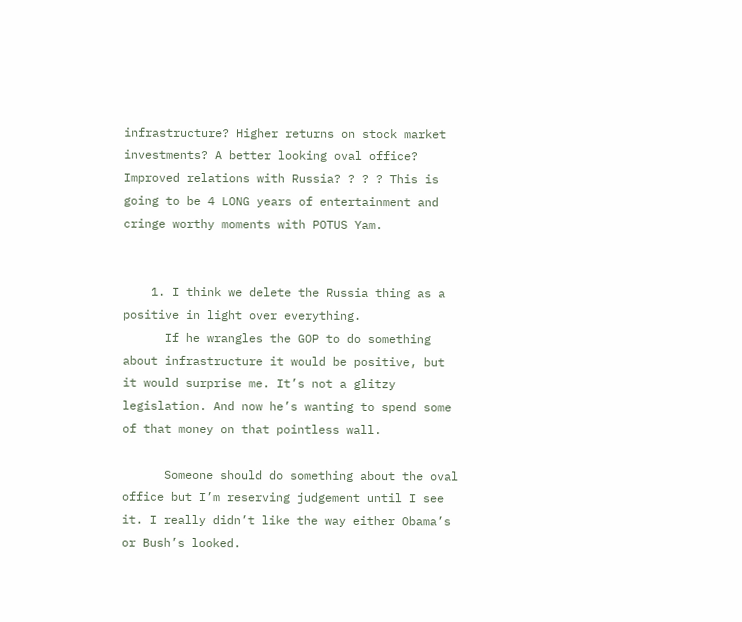infrastructure? Higher returns on stock market investments? A better looking oval office? Improved relations with Russia? ? ? ? This is going to be 4 LONG years of entertainment and cringe worthy moments with POTUS Yam.


    1. I think we delete the Russia thing as a positive in light over everything.
      If he wrangles the GOP to do something about infrastructure it would be positive, but it would surprise me. It’s not a glitzy legislation. And now he’s wanting to spend some of that money on that pointless wall.

      Someone should do something about the oval office but I’m reserving judgement until I see it. I really didn’t like the way either Obama’s or Bush’s looked.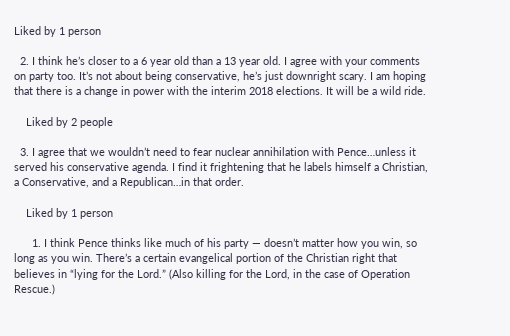Liked by 1 person

  2. I think he’s closer to a 6 year old than a 13 year old. I agree with your comments on party too. It’s not about being conservative, he’s just downright scary. I am hoping that there is a change in power with the interim 2018 elections. It will be a wild ride.

    Liked by 2 people

  3. I agree that we wouldn’t need to fear nuclear annihilation with Pence…unless it served his conservative agenda. I find it frightening that he labels himself a Christian, a Conservative, and a Republican…in that order.

    Liked by 1 person

      1. I think Pence thinks like much of his party — doesn’t matter how you win, so long as you win. There’s a certain evangelical portion of the Christian right that believes in “lying for the Lord.” (Also killing for the Lord, in the case of Operation Rescue.)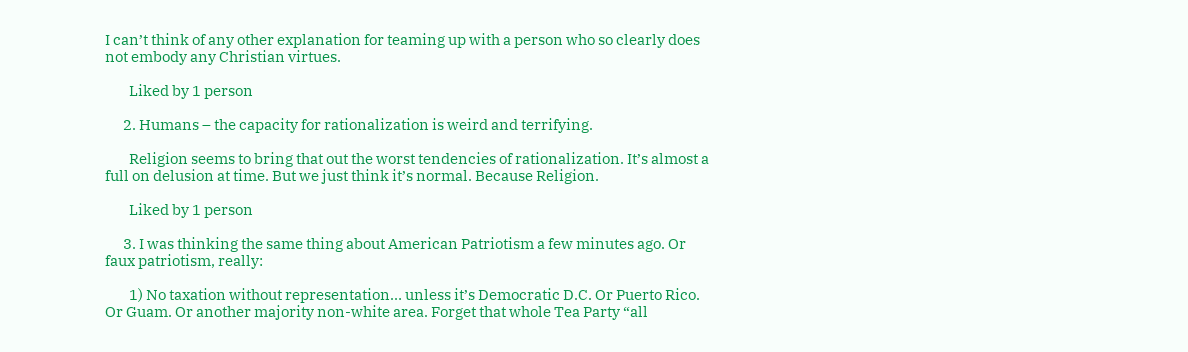I can’t think of any other explanation for teaming up with a person who so clearly does not embody any Christian virtues.

        Liked by 1 person

      2. Humans – the capacity for rationalization is weird and terrifying.

        Religion seems to bring that out the worst tendencies of rationalization. It’s almost a full on delusion at time. But we just think it’s normal. Because Religion.

        Liked by 1 person

      3. I was thinking the same thing about American Patriotism a few minutes ago. Or faux patriotism, really:

        1) No taxation without representation… unless it’s Democratic D.C. Or Puerto Rico. Or Guam. Or another majority non-white area. Forget that whole Tea Party “all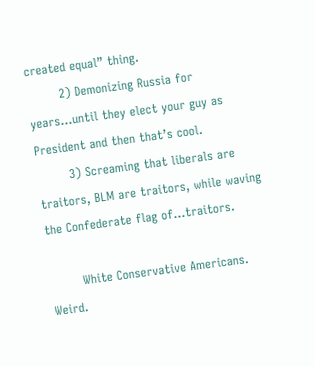created equal” thing.
        2) Demonizing Russia for years…until they elect your guy as President and then that’s cool.
        3) Screaming that liberals are traitors, BLM are traitors, while waving the Confederate flag of…traitors.

        White Conservative Americans. Weird.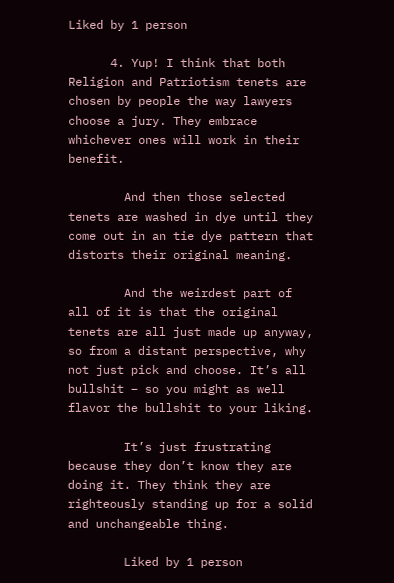Liked by 1 person

      4. Yup! I think that both Religion and Patriotism tenets are chosen by people the way lawyers choose a jury. They embrace whichever ones will work in their benefit.

        And then those selected tenets are washed in dye until they come out in an tie dye pattern that distorts their original meaning.

        And the weirdest part of all of it is that the original tenets are all just made up anyway, so from a distant perspective, why not just pick and choose. It’s all bullshit – so you might as well flavor the bullshit to your liking.

        It’s just frustrating because they don’t know they are doing it. They think they are righteously standing up for a solid and unchangeable thing.

        Liked by 1 person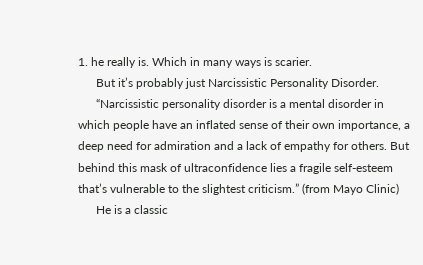1. he really is. Which in many ways is scarier.
      But it’s probably just Narcissistic Personality Disorder.
      “Narcissistic personality disorder is a mental disorder in which people have an inflated sense of their own importance, a deep need for admiration and a lack of empathy for others. But behind this mask of ultraconfidence lies a fragile self-esteem that’s vulnerable to the slightest criticism.” (from Mayo Clinic)
      He is a classic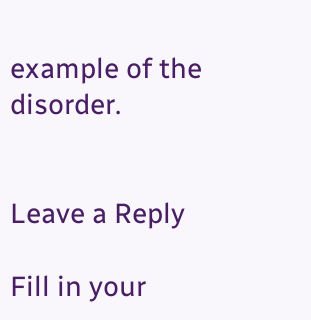example of the disorder.


Leave a Reply

Fill in your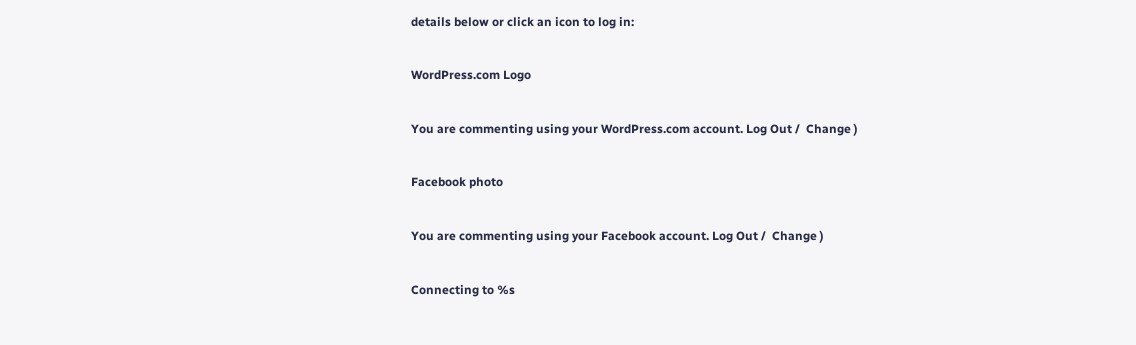details below or click an icon to log in:

WordPress.com Logo

You are commenting using your WordPress.com account. Log Out /  Change )

Facebook photo

You are commenting using your Facebook account. Log Out /  Change )

Connecting to %s